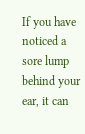If you have noticed a sore lump behind your ear, it can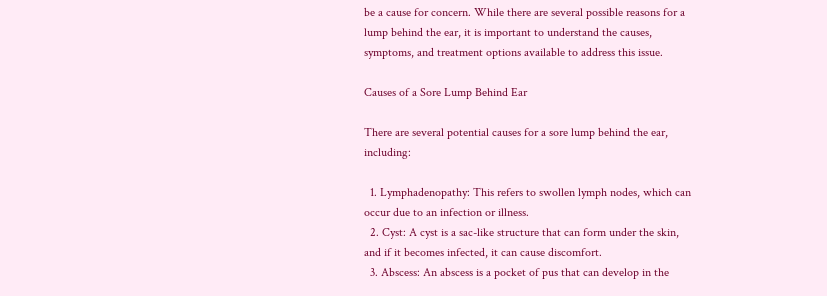be a cause for concern. While there are several possible reasons for a lump behind the ear, it is important to understand the causes, symptoms, and treatment options available to address this issue.

Causes of a Sore Lump Behind Ear

There are several potential causes for a sore lump behind the ear, including:

  1. Lymphadenopathy: This refers to swollen lymph nodes, which can occur due to an infection or illness.
  2. Cyst: A cyst is a sac-like structure that can form under the skin, and if it becomes infected, it can cause discomfort.
  3. Abscess: An abscess is a pocket of pus that can develop in the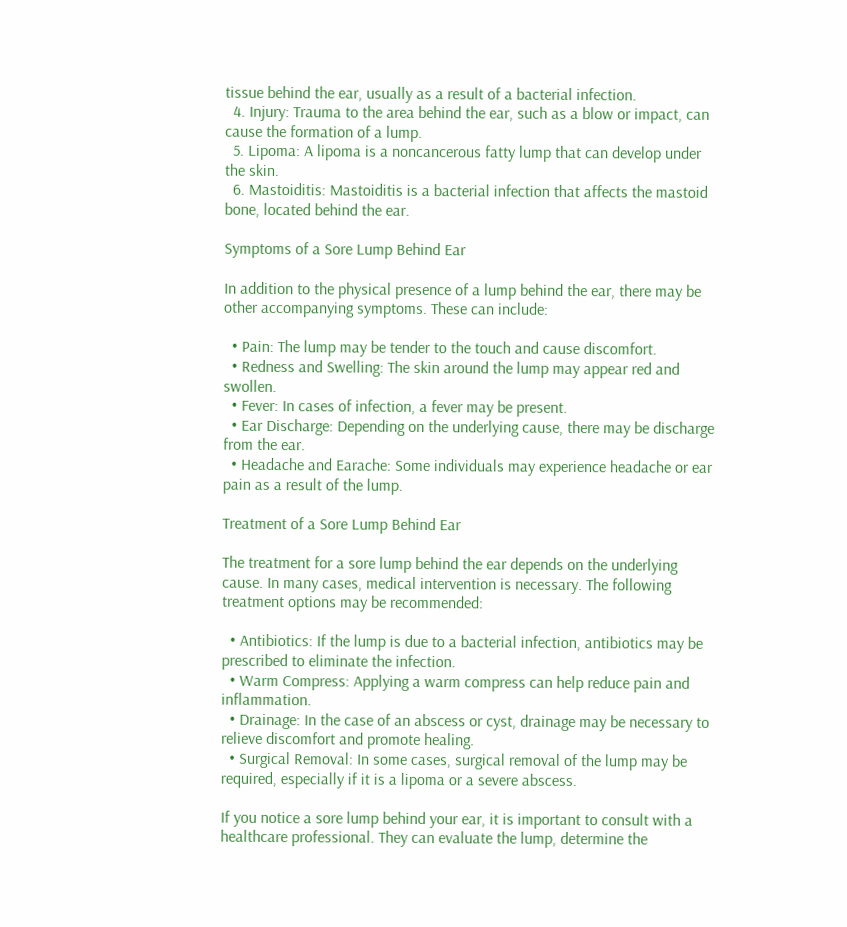tissue behind the ear, usually as a result of a bacterial infection.
  4. Injury: Trauma to the area behind the ear, such as a blow or impact, can cause the formation of a lump.
  5. Lipoma: A lipoma is a noncancerous fatty lump that can develop under the skin.
  6. Mastoiditis: Mastoiditis is a bacterial infection that affects the mastoid bone, located behind the ear.

Symptoms of a Sore Lump Behind Ear

In addition to the physical presence of a lump behind the ear, there may be other accompanying symptoms. These can include:

  • Pain: The lump may be tender to the touch and cause discomfort.
  • Redness and Swelling: The skin around the lump may appear red and swollen.
  • Fever: In cases of infection, a fever may be present.
  • Ear Discharge: Depending on the underlying cause, there may be discharge from the ear.
  • Headache and Earache: Some individuals may experience headache or ear pain as a result of the lump.

Treatment of a Sore Lump Behind Ear

The treatment for a sore lump behind the ear depends on the underlying cause. In many cases, medical intervention is necessary. The following treatment options may be recommended:

  • Antibiotics: If the lump is due to a bacterial infection, antibiotics may be prescribed to eliminate the infection.
  • Warm Compress: Applying a warm compress can help reduce pain and inflammation.
  • Drainage: In the case of an abscess or cyst, drainage may be necessary to relieve discomfort and promote healing.
  • Surgical Removal: In some cases, surgical removal of the lump may be required, especially if it is a lipoma or a severe abscess.

If you notice a sore lump behind your ear, it is important to consult with a healthcare professional. They can evaluate the lump, determine the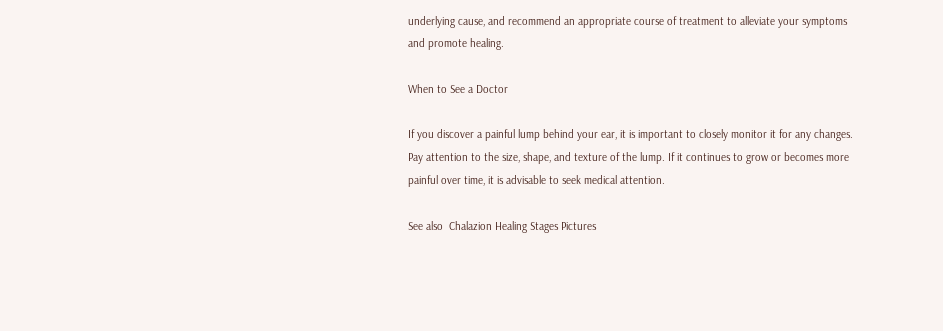underlying cause, and recommend an appropriate course of treatment to alleviate your symptoms and promote healing.

When to See a Doctor

If you discover a painful lump behind your ear, it is important to closely monitor it for any changes. Pay attention to the size, shape, and texture of the lump. If it continues to grow or becomes more painful over time, it is advisable to seek medical attention.

See also  Chalazion Healing Stages Pictures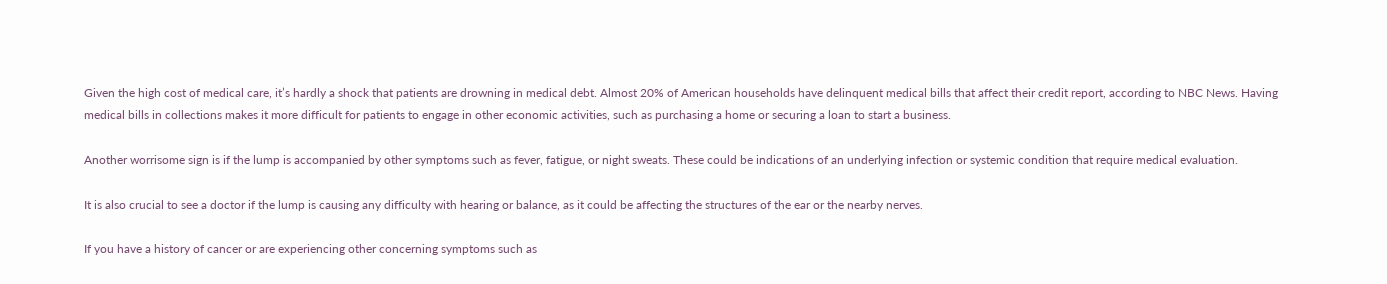Given the high cost of medical care, it’s hardly a shock that patients are drowning in medical debt. Almost 20% of American households have delinquent medical bills that affect their credit report, according to NBC News. Having medical bills in collections makes it more difficult for patients to engage in other economic activities, such as purchasing a home or securing a loan to start a business.

Another worrisome sign is if the lump is accompanied by other symptoms such as fever, fatigue, or night sweats. These could be indications of an underlying infection or systemic condition that require medical evaluation.

It is also crucial to see a doctor if the lump is causing any difficulty with hearing or balance, as it could be affecting the structures of the ear or the nearby nerves.

If you have a history of cancer or are experiencing other concerning symptoms such as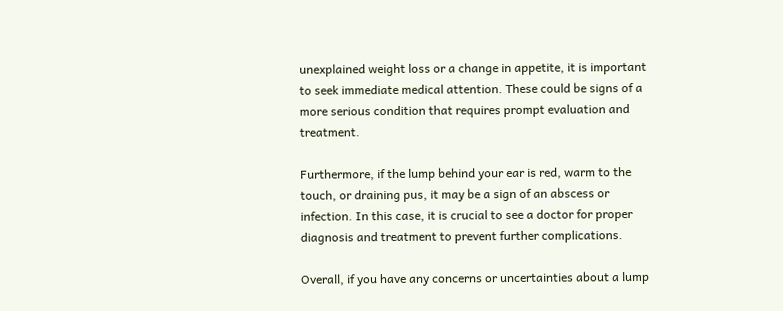unexplained weight loss or a change in appetite, it is important to seek immediate medical attention. These could be signs of a more serious condition that requires prompt evaluation and treatment.

Furthermore, if the lump behind your ear is red, warm to the touch, or draining pus, it may be a sign of an abscess or infection. In this case, it is crucial to see a doctor for proper diagnosis and treatment to prevent further complications.

Overall, if you have any concerns or uncertainties about a lump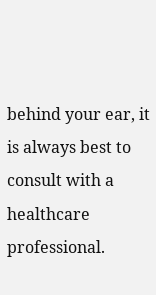behind your ear, it is always best to consult with a healthcare professional.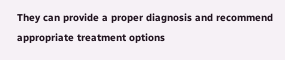They can provide a proper diagnosis and recommend appropriate treatment options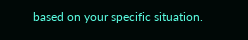based on your specific situation.